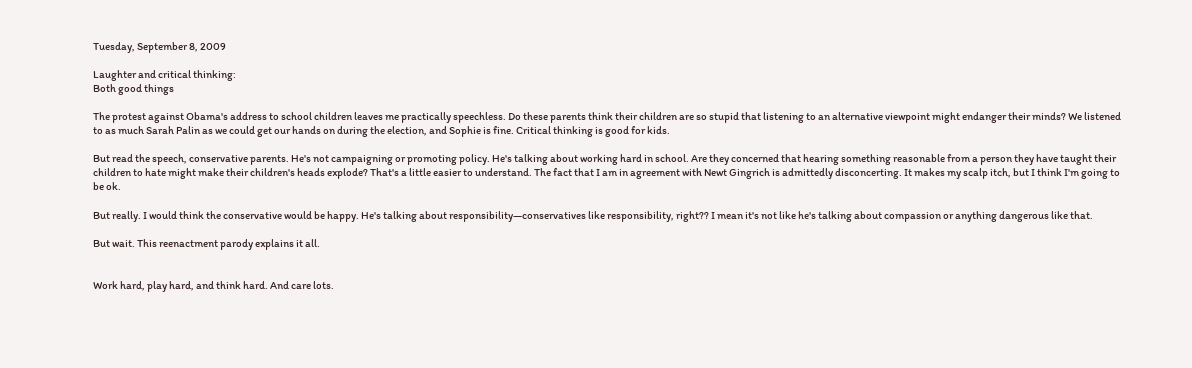Tuesday, September 8, 2009

Laughter and critical thinking:
Both good things

The protest against Obama's address to school children leaves me practically speechless. Do these parents think their children are so stupid that listening to an alternative viewpoint might endanger their minds? We listened to as much Sarah Palin as we could get our hands on during the election, and Sophie is fine. Critical thinking is good for kids.

But read the speech, conservative parents. He's not campaigning or promoting policy. He's talking about working hard in school. Are they concerned that hearing something reasonable from a person they have taught their children to hate might make their children's heads explode? That's a little easier to understand. The fact that I am in agreement with Newt Gingrich is admittedly disconcerting. It makes my scalp itch, but I think I'm going to be ok.

But really. I would think the conservative would be happy. He's talking about responsibility—conservatives like responsibility, right?? I mean it's not like he's talking about compassion or anything dangerous like that.

But wait. This reenactment parody explains it all.


Work hard, play hard, and think hard. And care lots.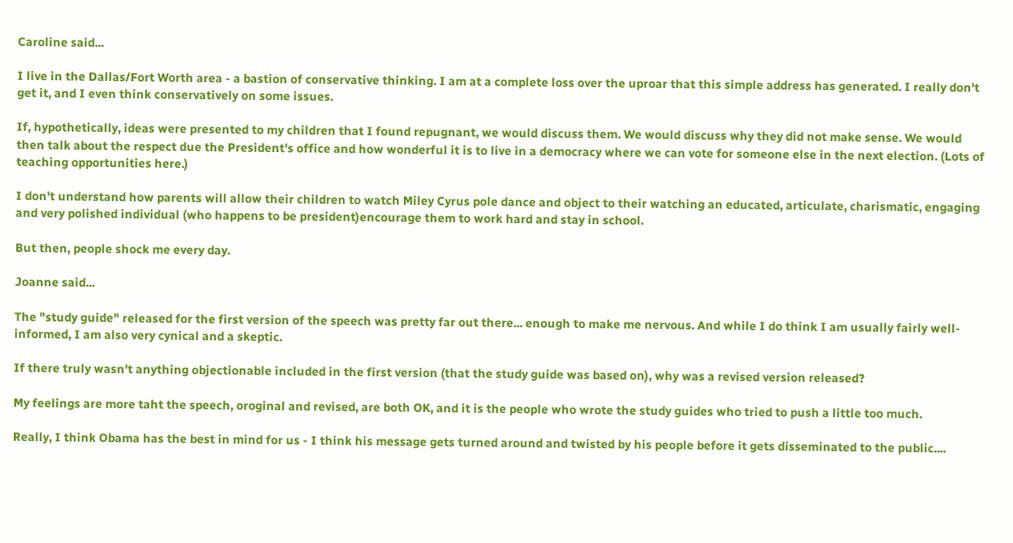Caroline said...

I live in the Dallas/Fort Worth area - a bastion of conservative thinking. I am at a complete loss over the uproar that this simple address has generated. I really don't get it, and I even think conservatively on some issues.

If, hypothetically, ideas were presented to my children that I found repugnant, we would discuss them. We would discuss why they did not make sense. We would then talk about the respect due the President's office and how wonderful it is to live in a democracy where we can vote for someone else in the next election. (Lots of teaching opportunities here.)

I don't understand how parents will allow their children to watch Miley Cyrus pole dance and object to their watching an educated, articulate, charismatic, engaging and very polished individual (who happens to be president)encourage them to work hard and stay in school.

But then, people shock me every day.

Joanne said...

The "study guide" released for the first version of the speech was pretty far out there... enough to make me nervous. And while I do think I am usually fairly well-informed, I am also very cynical and a skeptic.

If there truly wasn't anything objectionable included in the first version (that the study guide was based on), why was a revised version released?

My feelings are more taht the speech, oroginal and revised, are both OK, and it is the people who wrote the study guides who tried to push a little too much.

Really, I think Obama has the best in mind for us - I think his message gets turned around and twisted by his people before it gets disseminated to the public....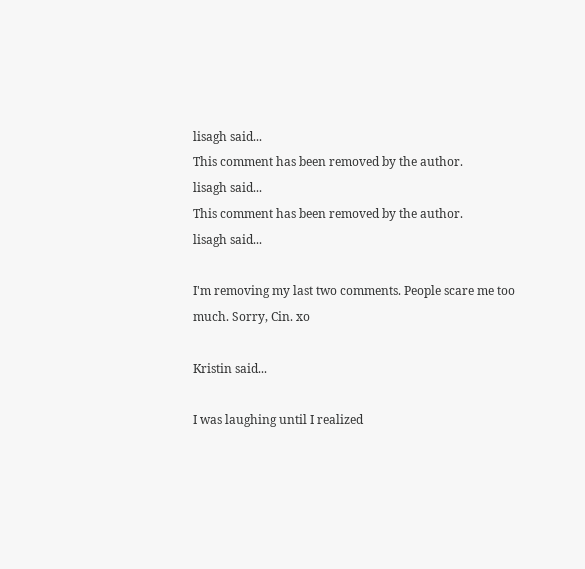lisagh said...
This comment has been removed by the author.
lisagh said...
This comment has been removed by the author.
lisagh said...

I'm removing my last two comments. People scare me too much. Sorry, Cin. xo

Kristin said...

I was laughing until I realized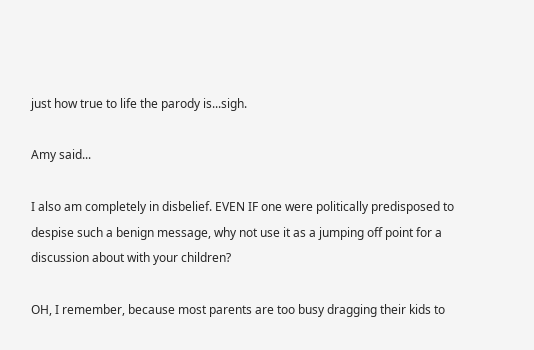just how true to life the parody is...sigh.

Amy said...

I also am completely in disbelief. EVEN IF one were politically predisposed to despise such a benign message, why not use it as a jumping off point for a discussion about with your children?

OH, I remember, because most parents are too busy dragging their kids to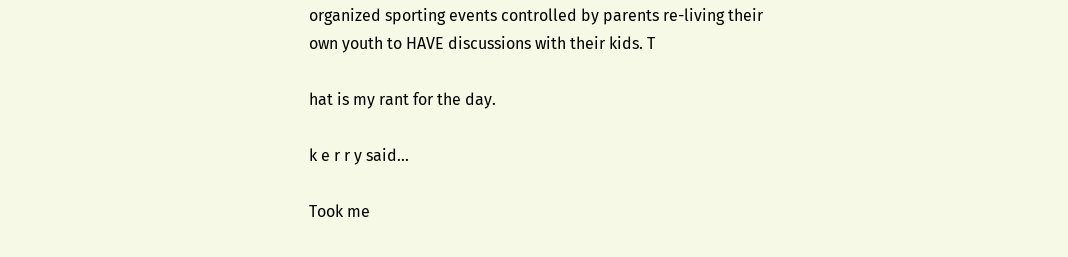organized sporting events controlled by parents re-living their own youth to HAVE discussions with their kids. T

hat is my rant for the day.

k e r r y said...

Took me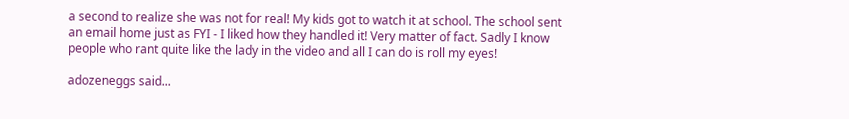a second to realize she was not for real! My kids got to watch it at school. The school sent an email home just as FYI - I liked how they handled it! Very matter of fact. Sadly I know people who rant quite like the lady in the video and all I can do is roll my eyes!

adozeneggs said...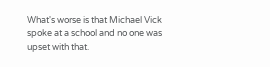What's worse is that Michael Vick spoke at a school and no one was upset with that.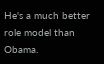He's a much better role model than Obama.